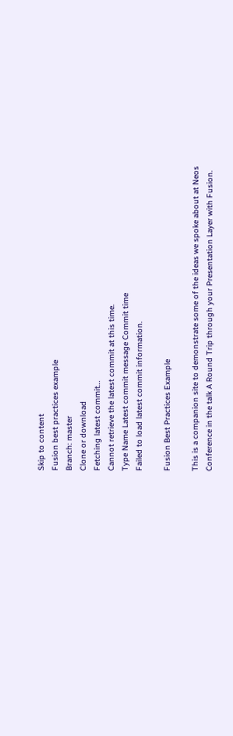Skip to content
Fusion best practices example
Branch: master
Clone or download
Fetching latest commit…
Cannot retrieve the latest commit at this time.
Type Name Latest commit message Commit time
Failed to load latest commit information.

Fusion Best Practices Example

This is a companion site to demonstrate some of the ideas we spoke about at Neos Conference in the talk A Round Trip through your Presentation Layer with Fusion.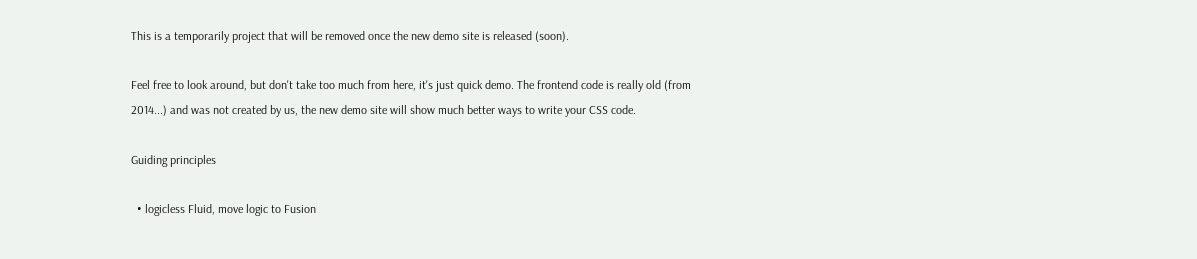This is a temporarily project that will be removed once the new demo site is released (soon).

Feel free to look around, but don't take too much from here, it's just quick demo. The frontend code is really old (from 2014...) and was not created by us, the new demo site will show much better ways to write your CSS code.

Guiding principles

  • logicless Fluid, move logic to Fusion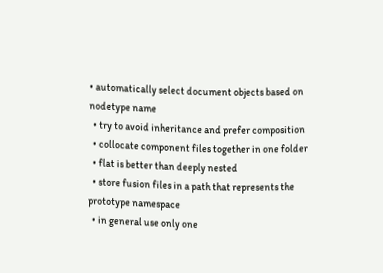• automatically select document objects based on nodetype name
  • try to avoid inheritance and prefer composition
  • collocate component files together in one folder
  • flat is better than deeply nested
  • store fusion files in a path that represents the prototype namespace
  • in general use only one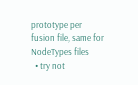prototype per fusion file, same for NodeTypes files
  • try not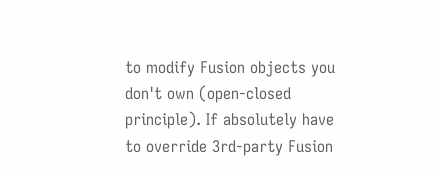to modify Fusion objects you don't own (open-closed principle). If absolutely have to override 3rd-party Fusion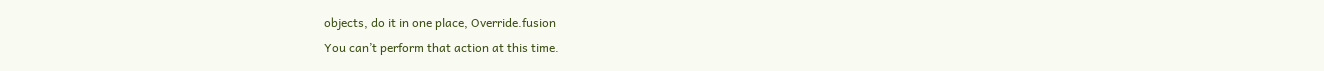objects, do it in one place, Override.fusion
You can’t perform that action at this time.